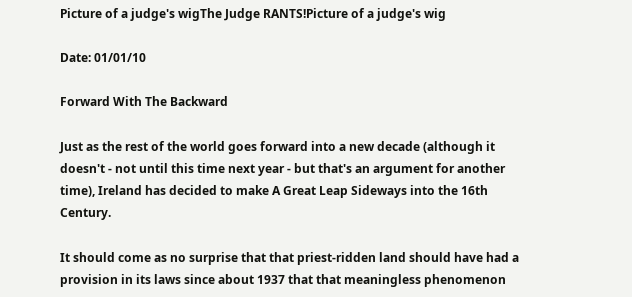Picture of a judge's wigThe Judge RANTS!Picture of a judge's wig

Date: 01/01/10

Forward With The Backward

Just as the rest of the world goes forward into a new decade (although it doesn't - not until this time next year - but that's an argument for another time), Ireland has decided to make A Great Leap Sideways into the 16th Century.

It should come as no surprise that that priest-ridden land should have had a provision in its laws since about 1937 that that meaningless phenomenon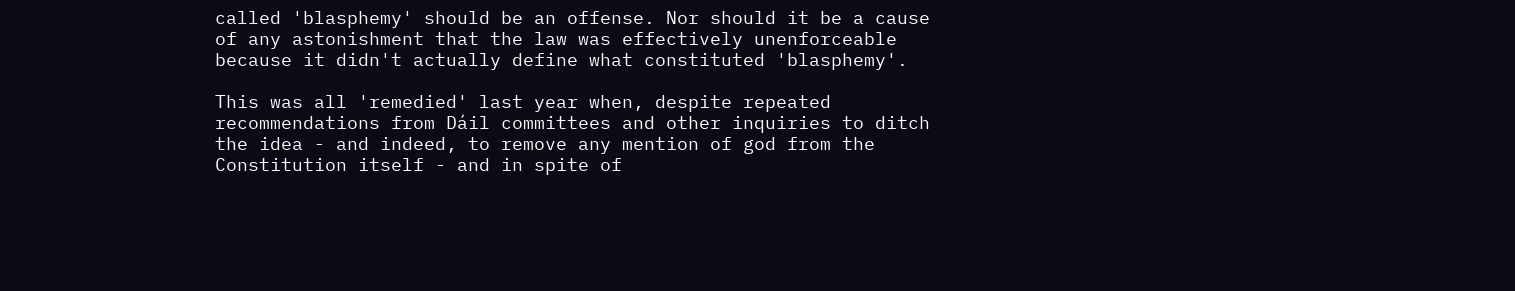called 'blasphemy' should be an offense. Nor should it be a cause of any astonishment that the law was effectively unenforceable because it didn't actually define what constituted 'blasphemy'.

This was all 'remedied' last year when, despite repeated recommendations from Dáil committees and other inquiries to ditch the idea - and indeed, to remove any mention of god from the Constitution itself - and in spite of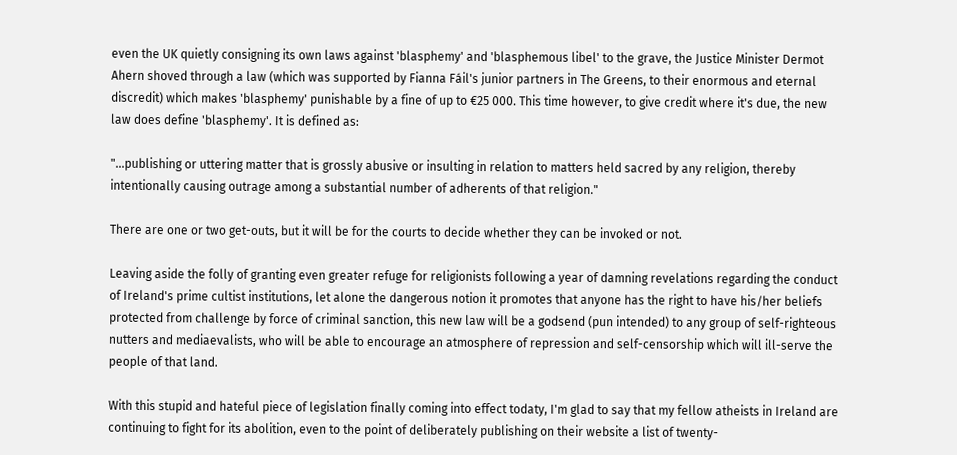even the UK quietly consigning its own laws against 'blasphemy' and 'blasphemous libel' to the grave, the Justice Minister Dermot Ahern shoved through a law (which was supported by Fianna Fáil's junior partners in The Greens, to their enormous and eternal discredit) which makes 'blasphemy' punishable by a fine of up to €25 000. This time however, to give credit where it's due, the new law does define 'blasphemy'. It is defined as:

"...publishing or uttering matter that is grossly abusive or insulting in relation to matters held sacred by any religion, thereby intentionally causing outrage among a substantial number of adherents of that religion."

There are one or two get-outs, but it will be for the courts to decide whether they can be invoked or not.

Leaving aside the folly of granting even greater refuge for religionists following a year of damning revelations regarding the conduct of Ireland's prime cultist institutions, let alone the dangerous notion it promotes that anyone has the right to have his/her beliefs protected from challenge by force of criminal sanction, this new law will be a godsend (pun intended) to any group of self-righteous nutters and mediaevalists, who will be able to encourage an atmosphere of repression and self-censorship which will ill-serve the people of that land.

With this stupid and hateful piece of legislation finally coming into effect todaty, I'm glad to say that my fellow atheists in Ireland are continuing to fight for its abolition, even to the point of deliberately publishing on their website a list of twenty-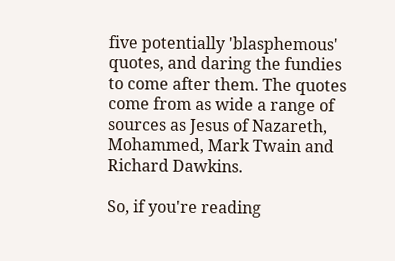five potentially 'blasphemous' quotes, and daring the fundies to come after them. The quotes come from as wide a range of sources as Jesus of Nazareth, Mohammed, Mark Twain and Richard Dawkins.

So, if you're reading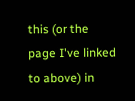this (or the page I've linked to above) in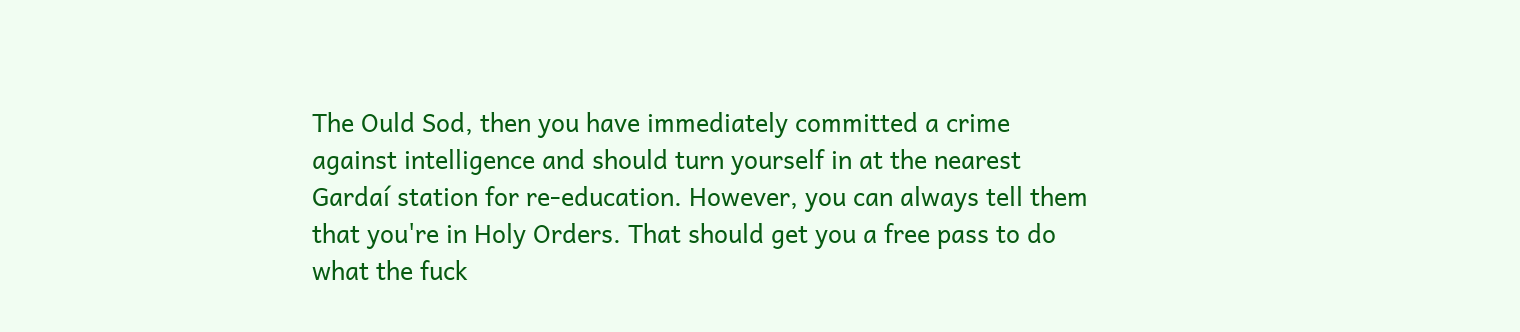The Ould Sod, then you have immediately committed a crime against intelligence and should turn yourself in at the nearest Gardaí station for re-education. However, you can always tell them that you're in Holy Orders. That should get you a free pass to do what the fuck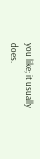you like; it usually does.